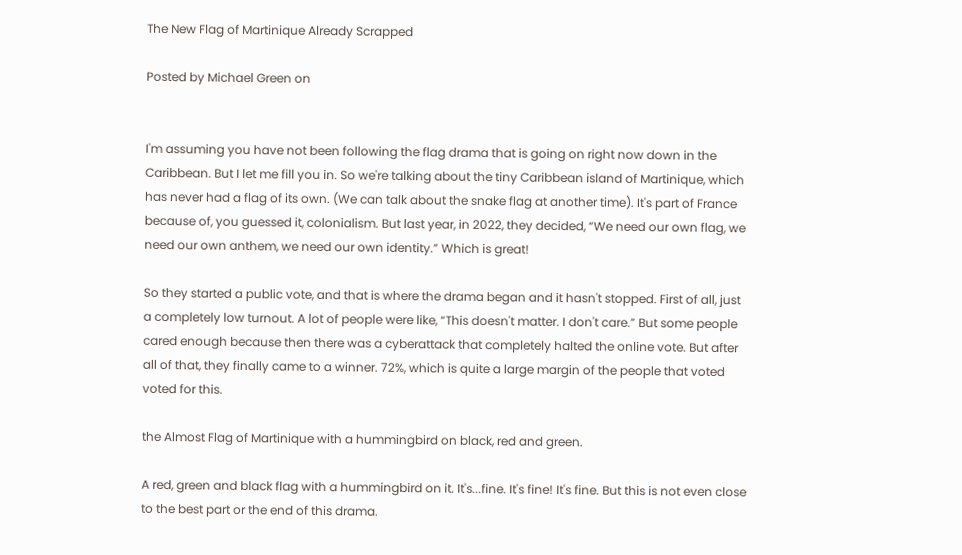The New Flag of Martinique Already Scrapped

Posted by Michael Green on


I'm assuming you have not been following the flag drama that is going on right now down in the Caribbean. But I let me fill you in. So we're talking about the tiny Caribbean island of Martinique, which has never had a flag of its own. (We can talk about the snake flag at another time). It's part of France because of, you guessed it, colonialism. But last year, in 2022, they decided, “We need our own flag, we need our own anthem, we need our own identity.” Which is great!

So they started a public vote, and that is where the drama began and it hasn't stopped. First of all, just a completely low turnout. A lot of people were like, “This doesn't matter. I don't care.” But some people cared enough because then there was a cyberattack that completely halted the online vote. But after all of that, they finally came to a winner. 72%, which is quite a large margin of the people that voted voted for this.

the Almost Flag of Martinique with a hummingbird on black, red and green.

A red, green and black flag with a hummingbird on it. It's...fine. It's fine! It's fine. But this is not even close to the best part or the end of this drama.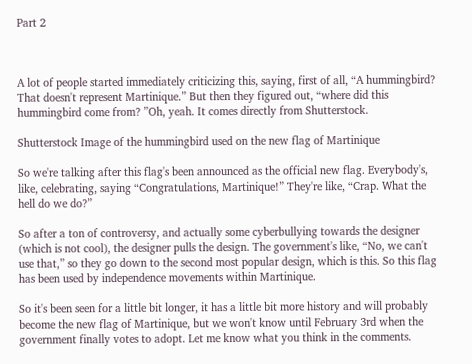Part 2



A lot of people started immediately criticizing this, saying, first of all, “A hummingbird? That doesn't represent Martinique.” But then they figured out, “where did this hummingbird come from? ”Oh, yeah. It comes directly from Shutterstock.

Shutterstock Image of the hummingbird used on the new flag of Martinique

So we're talking after this flag's been announced as the official new flag. Everybody's, like, celebrating, saying “Congratulations, Martinique!” They're like, “Crap. What the hell do we do?”

So after a ton of controversy, and actually some cyberbullying towards the designer (which is not cool), the designer pulls the design. The government's like, “No, we can't use that,” so they go down to the second most popular design, which is this. So this flag has been used by independence movements within Martinique.

So it's been seen for a little bit longer, it has a little bit more history and will probably become the new flag of Martinique, but we won't know until February 3rd when the government finally votes to adopt. Let me know what you think in the comments.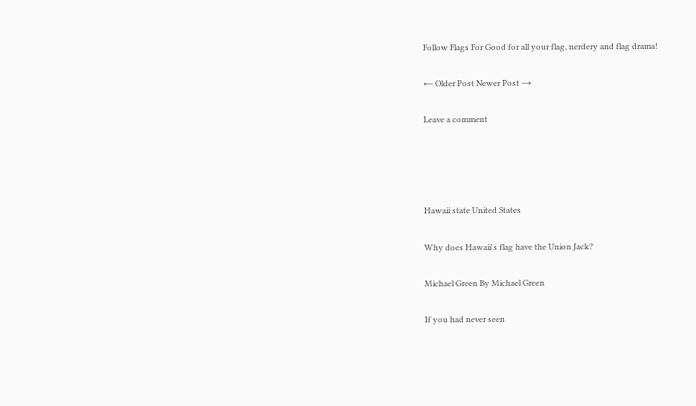Follow Flags For Good for all your flag, nerdery and flag drama!

← Older Post Newer Post →

Leave a comment




Hawaii state United States

Why does Hawaii's flag have the Union Jack?

Michael Green By Michael Green

If you had never seen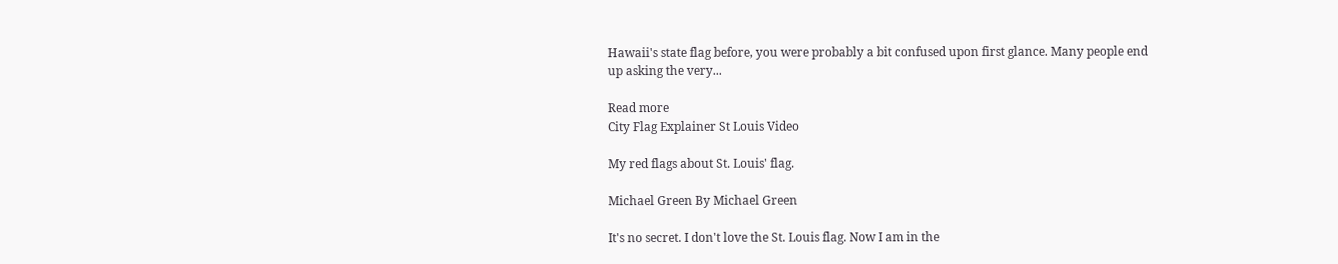Hawaii's state flag before, you were probably a bit confused upon first glance. Many people end up asking the very...

Read more
City Flag Explainer St Louis Video

My red flags about St. Louis' flag.

Michael Green By Michael Green

It's no secret. I don't love the St. Louis flag. Now I am in the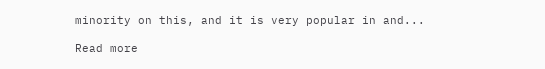minority on this, and it is very popular in and...

Read more